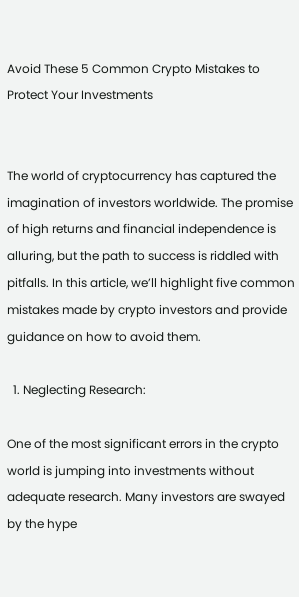Avoid These 5 Common Crypto Mistakes to Protect Your Investments


The world of cryptocurrency has captured the imagination of investors worldwide. The promise of high returns and financial independence is alluring, but the path to success is riddled with pitfalls. In this article, we’ll highlight five common mistakes made by crypto investors and provide guidance on how to avoid them.

  1. Neglecting Research:

One of the most significant errors in the crypto world is jumping into investments without adequate research. Many investors are swayed by the hype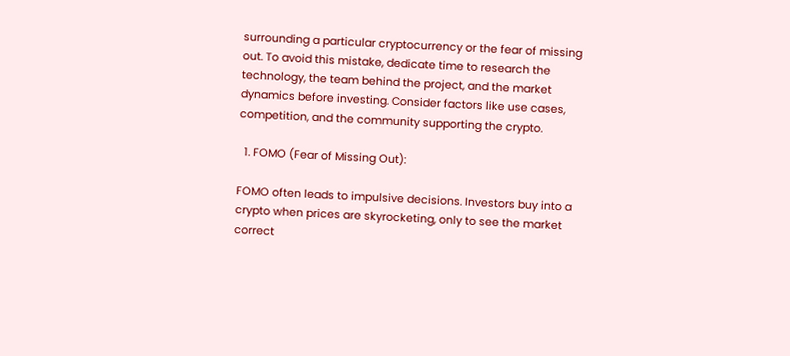surrounding a particular cryptocurrency or the fear of missing out. To avoid this mistake, dedicate time to research the technology, the team behind the project, and the market dynamics before investing. Consider factors like use cases, competition, and the community supporting the crypto.

  1. FOMO (Fear of Missing Out):

FOMO often leads to impulsive decisions. Investors buy into a crypto when prices are skyrocketing, only to see the market correct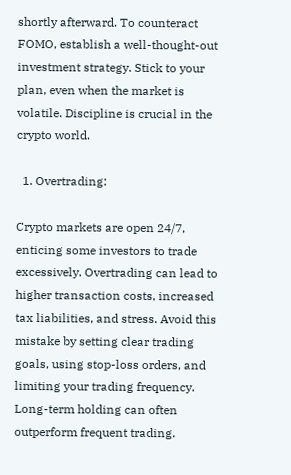shortly afterward. To counteract FOMO, establish a well-thought-out investment strategy. Stick to your plan, even when the market is volatile. Discipline is crucial in the crypto world.

  1. Overtrading:

Crypto markets are open 24/7, enticing some investors to trade excessively. Overtrading can lead to higher transaction costs, increased tax liabilities, and stress. Avoid this mistake by setting clear trading goals, using stop-loss orders, and limiting your trading frequency. Long-term holding can often outperform frequent trading.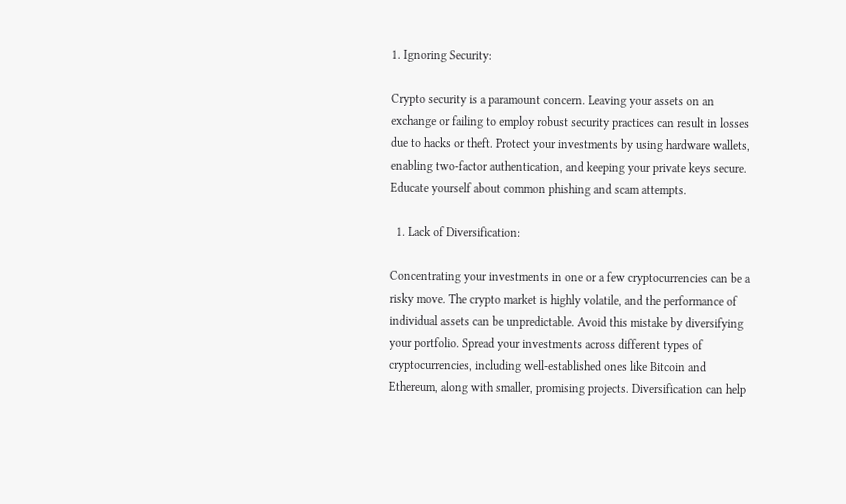1. Ignoring Security:

Crypto security is a paramount concern. Leaving your assets on an exchange or failing to employ robust security practices can result in losses due to hacks or theft. Protect your investments by using hardware wallets, enabling two-factor authentication, and keeping your private keys secure. Educate yourself about common phishing and scam attempts.

  1. Lack of Diversification:

Concentrating your investments in one or a few cryptocurrencies can be a risky move. The crypto market is highly volatile, and the performance of individual assets can be unpredictable. Avoid this mistake by diversifying your portfolio. Spread your investments across different types of cryptocurrencies, including well-established ones like Bitcoin and Ethereum, along with smaller, promising projects. Diversification can help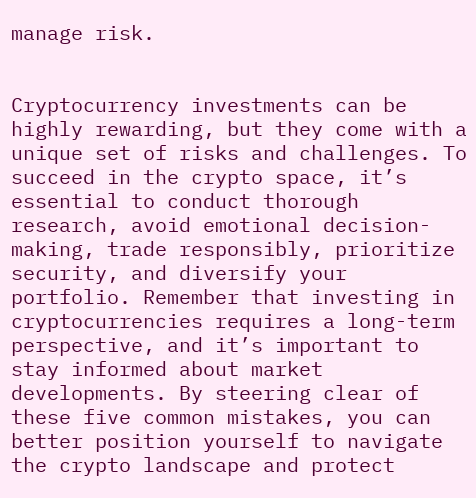manage risk.


Cryptocurrency investments can be highly rewarding, but they come with a unique set of risks and challenges. To succeed in the crypto space, it’s essential to conduct thorough research, avoid emotional decision-making, trade responsibly, prioritize security, and diversify your portfolio. Remember that investing in cryptocurrencies requires a long-term perspective, and it’s important to stay informed about market developments. By steering clear of these five common mistakes, you can better position yourself to navigate the crypto landscape and protect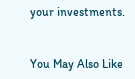your investments.


You May Also Like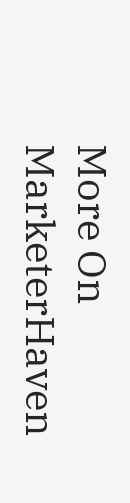More On MarketerHaven